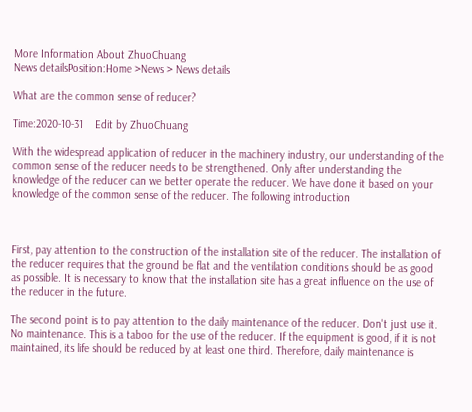More Information About ZhuoChuang
News detailsPosition:Home >News > News details

What are the common sense of reducer?

Time:2020-10-31    Edit by ZhuoChuang

With the widespread application of reducer in the machinery industry, our understanding of the common sense of the reducer needs to be strengthened. Only after understanding the knowledge of the reducer can we better operate the reducer. We have done it based on your knowledge of the common sense of the reducer. The following introduction



First, pay attention to the construction of the installation site of the reducer. The installation of the reducer requires that the ground be flat and the ventilation conditions should be as good as possible. It is necessary to know that the installation site has a great influence on the use of the reducer in the future.

The second point is to pay attention to the daily maintenance of the reducer. Don't just use it. No maintenance. This is a taboo for the use of the reducer. If the equipment is good, if it is not maintained, its life should be reduced by at least one third. Therefore, daily maintenance is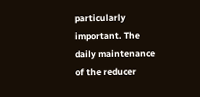particularly important. The daily maintenance of the reducer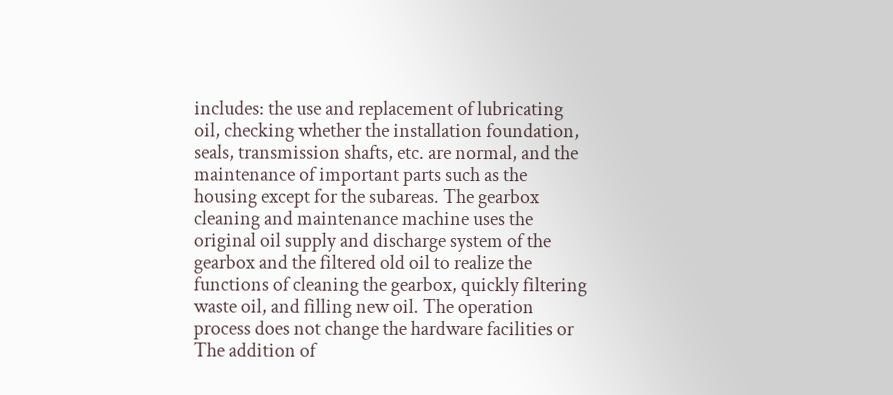includes: the use and replacement of lubricating oil, checking whether the installation foundation, seals, transmission shafts, etc. are normal, and the maintenance of important parts such as the housing except for the subareas. The gearbox cleaning and maintenance machine uses the original oil supply and discharge system of the gearbox and the filtered old oil to realize the functions of cleaning the gearbox, quickly filtering waste oil, and filling new oil. The operation process does not change the hardware facilities or The addition of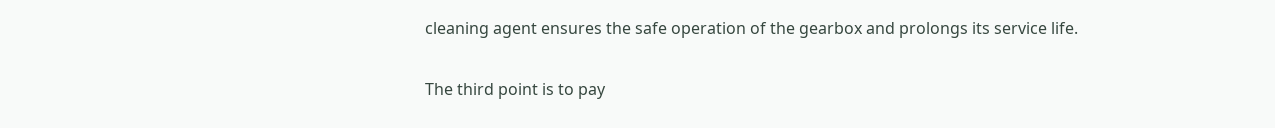cleaning agent ensures the safe operation of the gearbox and prolongs its service life.

The third point is to pay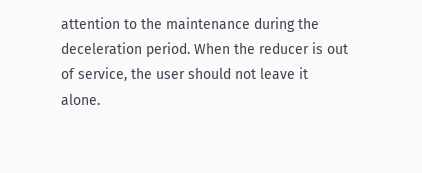attention to the maintenance during the deceleration period. When the reducer is out of service, the user should not leave it alone.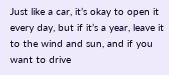Just like a car, it’s okay to open it every day, but if it’s a year, leave it to the wind and sun, and if you want to drive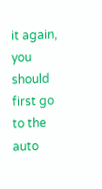it again, you should first go to the auto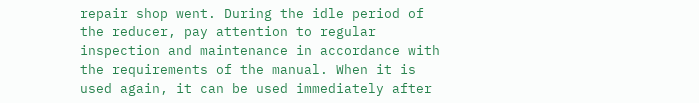repair shop went. During the idle period of the reducer, pay attention to regular inspection and maintenance in accordance with the requirements of the manual. When it is used again, it can be used immediately after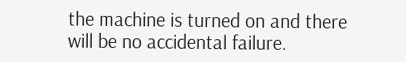the machine is turned on and there will be no accidental failure.